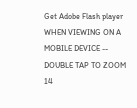Get Adobe Flash player
WHEN VIEWING ON A MOBILE DEVICE -- DOUBLE TAP TO ZOOM 14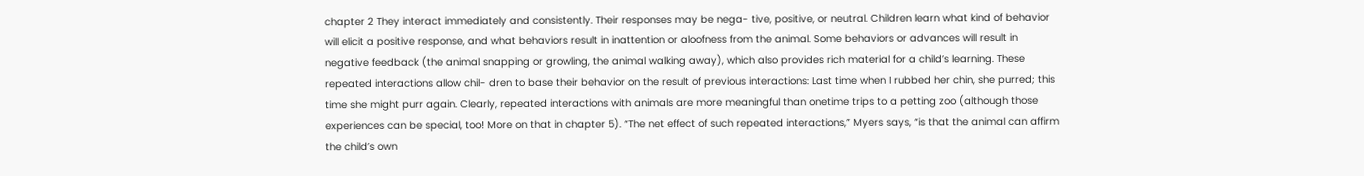chapter 2 They interact immediately and consistently. Their responses may be nega- tive, positive, or neutral. Children learn what kind of behavior will elicit a positive response, and what behaviors result in inattention or aloofness from the animal. Some behaviors or advances will result in negative feedback (the animal snapping or growling, the animal walking away), which also provides rich material for a child’s learning. These repeated interactions allow chil- dren to base their behavior on the result of previous interactions: Last time when I rubbed her chin, she purred; this time she might purr again. Clearly, repeated interactions with animals are more meaningful than onetime trips to a petting zoo (although those experiences can be special, too! More on that in chapter 5). “The net effect of such repeated interactions,” Myers says, “is that the animal can affirm the child’s own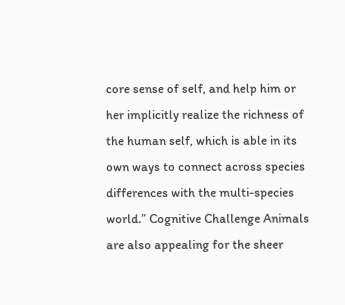core sense of self, and help him or her implicitly realize the richness of the human self, which is able in its own ways to connect across species differences with the multi-species world.” Cognitive Challenge Animals are also appealing for the sheer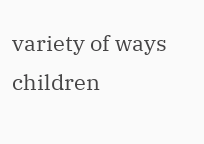variety of ways children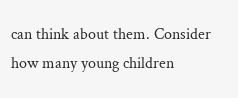can think about them. Consider how many young children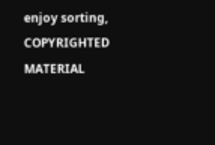enjoy sorting, COPYRIGHTED MATERIAL